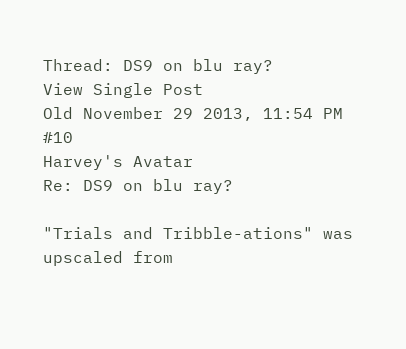Thread: DS9 on blu ray?
View Single Post
Old November 29 2013, 11:54 PM   #10
Harvey's Avatar
Re: DS9 on blu ray?

"Trials and Tribble-ations" was upscaled from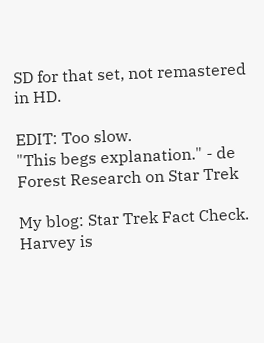SD for that set, not remastered in HD.

EDIT: Too slow.
"This begs explanation." - de Forest Research on Star Trek

My blog: Star Trek Fact Check.
Harvey is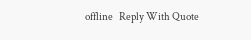offline   Reply With Quote